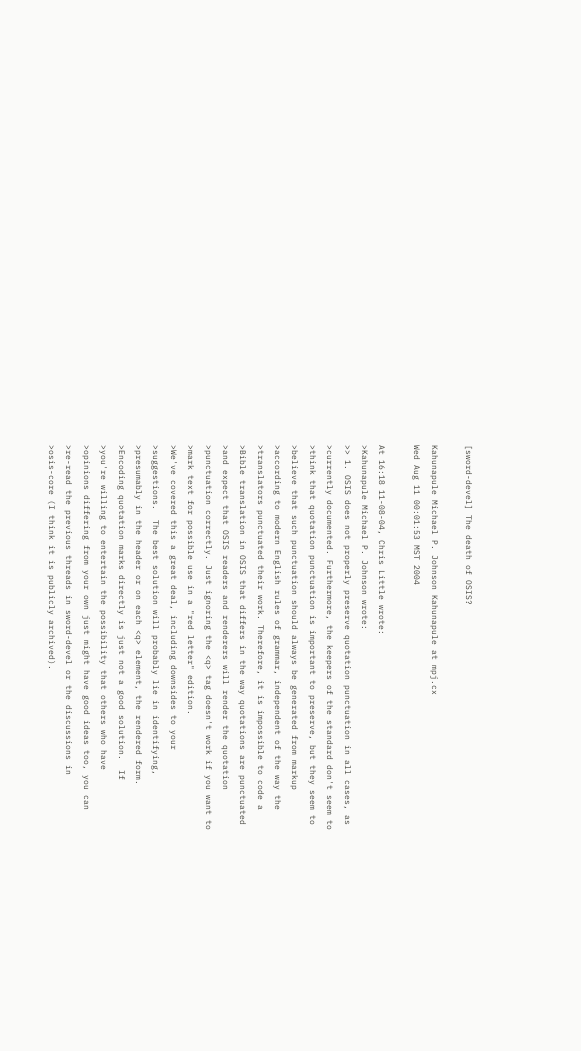[sword-devel] The death of OSIS?

Kahunapule Michael P. Johnson Kahunapule at mpj.cx
Wed Aug 11 00:01:53 MST 2004

At 16:18 11-08-04, Chris Little wrote:
>Kahunapule Michael P. Johnson wrote:
>> 1. OSIS does not properly preserve quotation punctuation in all cases, as
>currently documented. Furthermore, the keepers of the standard don't seem to
>think that quotation punctuation is important to preserve, but they seem to
>believe that such punctuation should always be generated from markup
>according to modern English rules of grammar, independent of the way the
>translators punctuated their work. Therefore, it is impossible to code a
>Bible translation in OSIS that differs in the way quotations are punctuated
>and expect that OSIS readers and renderers will render the quotation
>punctuation correctly. Just ignoring the <q> tag doesn't work if you want to
>mark text for possible use in a "red letter" edition.
>We've covered this a great deal, including downsides to your
>suggestions.  The best solution will probably lie in identifying,
>presumably in the header or on each <q> element, the rendered form.
>Encoding quotation marks directly is just not a good solution.  If
>you're willing to entertain the possibility that others who have
>opinions differing from your own just might have good ideas too, you can
>re-read the previous threads in sword-devel or the discussions in
>osis-core (I think it is publicly archived).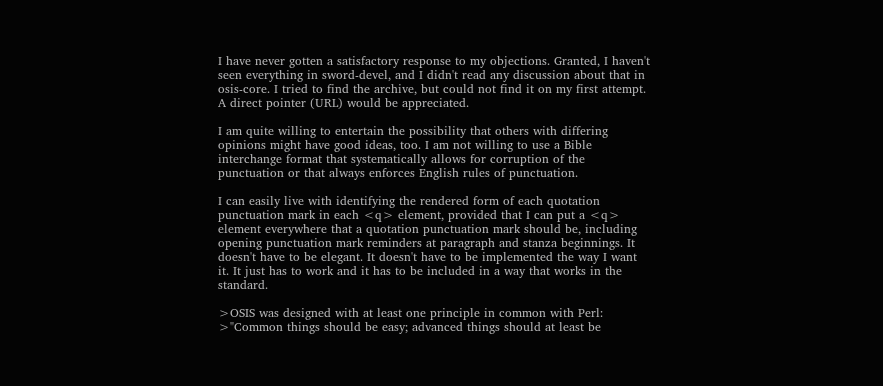I have never gotten a satisfactory response to my objections. Granted, I haven't seen everything in sword-devel, and I didn't read any discussion about that in osis-core. I tried to find the archive, but could not find it on my first attempt. A direct pointer (URL) would be appreciated.

I am quite willing to entertain the possibility that others with differing opinions might have good ideas, too. I am not willing to use a Bible interchange format that systematically allows for corruption of the punctuation or that always enforces English rules of punctuation.

I can easily live with identifying the rendered form of each quotation punctuation mark in each <q> element, provided that I can put a <q> element everywhere that a quotation punctuation mark should be, including opening punctuation mark reminders at paragraph and stanza beginnings. It doesn't have to be elegant. It doesn't have to be implemented the way I want it. It just has to work and it has to be included in a way that works in the standard.

>OSIS was designed with at least one principle in common with Perl:
>"Common things should be easy; advanced things should at least be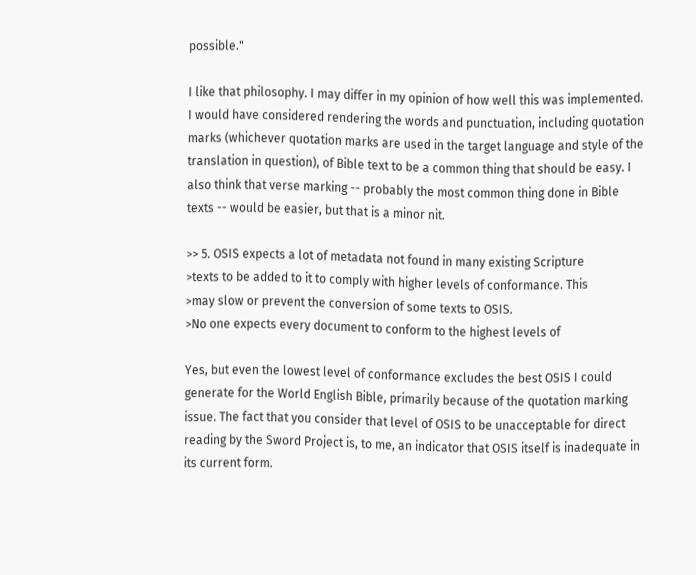possible."

I like that philosophy. I may differ in my opinion of how well this was implemented. I would have considered rendering the words and punctuation, including quotation marks (whichever quotation marks are used in the target language and style of the translation in question), of Bible text to be a common thing that should be easy. I also think that verse marking -- probably the most common thing done in Bible texts -- would be easier, but that is a minor nit.

>> 5. OSIS expects a lot of metadata not found in many existing Scripture
>texts to be added to it to comply with higher levels of conformance. This
>may slow or prevent the conversion of some texts to OSIS.
>No one expects every document to conform to the highest levels of

Yes, but even the lowest level of conformance excludes the best OSIS I could generate for the World English Bible, primarily because of the quotation marking issue. The fact that you consider that level of OSIS to be unacceptable for direct reading by the Sword Project is, to me, an indicator that OSIS itself is inadequate in its current form.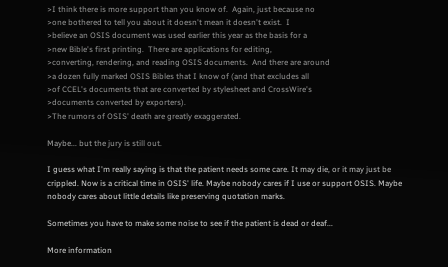>I think there is more support than you know of.  Again, just because no
>one bothered to tell you about it doesn't mean it doesn't exist.  I
>believe an OSIS document was used earlier this year as the basis for a
>new Bible's first printing.  There are applications for editing,
>converting, rendering, and reading OSIS documents.  And there are around
>a dozen fully marked OSIS Bibles that I know of (and that excludes all
>of CCEL's documents that are converted by stylesheet and CrossWire's
>documents converted by exporters).
>The rumors of OSIS' death are greatly exaggerated.

Maybe... but the jury is still out.

I guess what I'm really saying is that the patient needs some care. It may die, or it may just be crippled. Now is a critical time in OSIS' life. Maybe nobody cares if I use or support OSIS. Maybe nobody cares about little details like preserving quotation marks.

Sometimes you have to make some noise to see if the patient is dead or deaf...

More information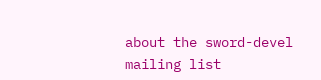about the sword-devel mailing list